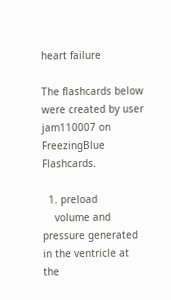heart failure

The flashcards below were created by user jam110007 on FreezingBlue Flashcards.

  1. preload
    volume and pressure generated in the ventricle at the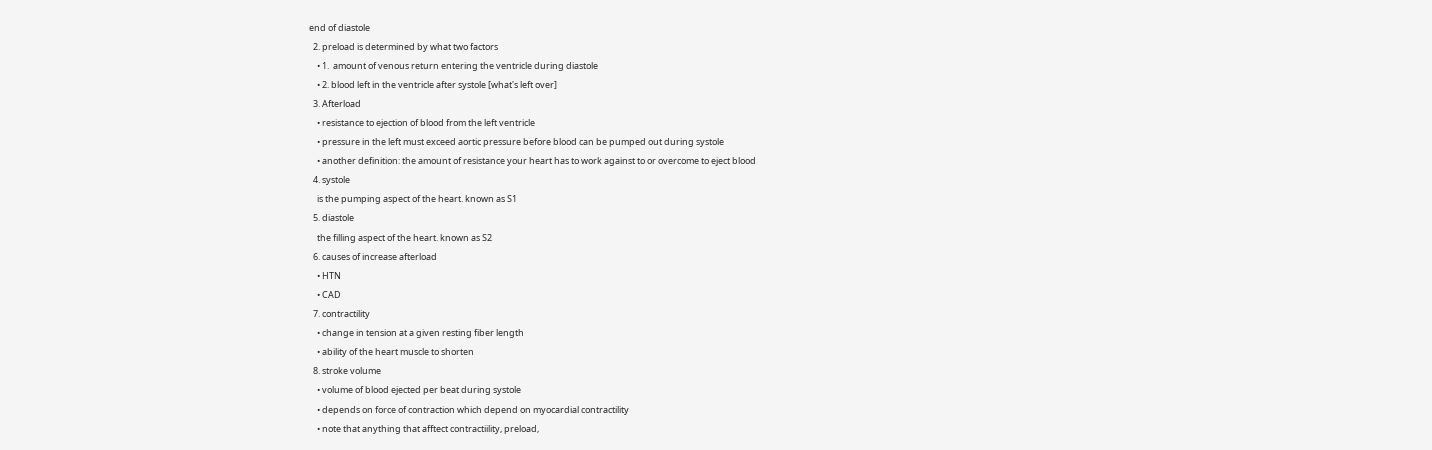end of diastole
  2. preload is determined by what two factors
    • 1.  amount of venous return entering the ventricle during diastole
    • 2. blood left in the ventricle after systole [what's left over]
  3. Afterload
    • resistance to ejection of blood from the left ventricle
    • pressure in the left must exceed aortic pressure before blood can be pumped out during systole
    • another definition: the amount of resistance your heart has to work against to or overcome to eject blood
  4. systole
    is the pumping aspect of the heart. known as S1
  5. diastole
    the filling aspect of the heart. known as S2
  6. causes of increase afterload
    • HTN
    • CAD
  7. contractility
    • change in tension at a given resting fiber length
    • ability of the heart muscle to shorten
  8. stroke volume
    • volume of blood ejected per beat during systole
    • depends on force of contraction which depend on myocardial contractility
    • note that anything that afftect contractiility, preload,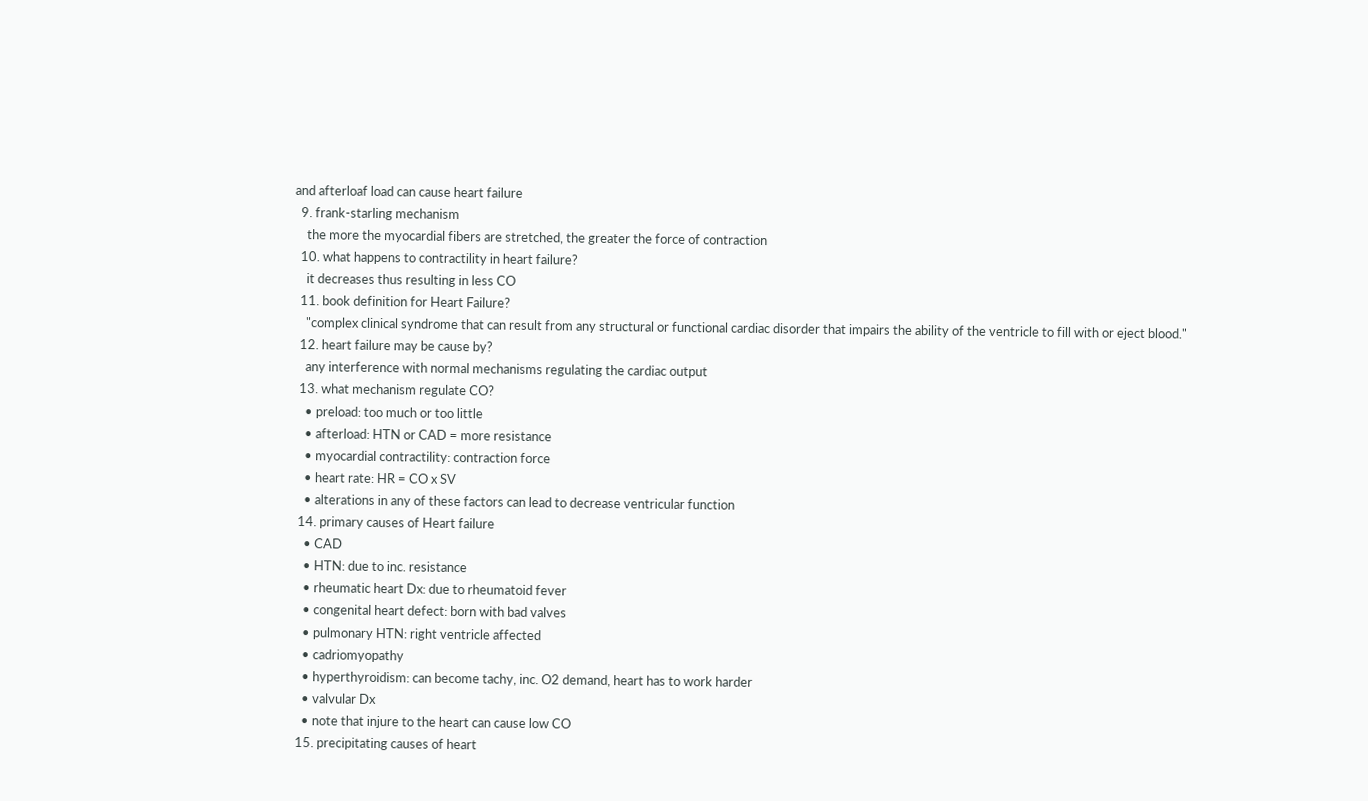and afterloaf load can cause heart failure
  9. frank-starling mechanism
    the more the myocardial fibers are stretched, the greater the force of contraction
  10. what happens to contractility in heart failure?
    it decreases thus resulting in less CO
  11. book definition for Heart Failure?
    "complex clinical syndrome that can result from any structural or functional cardiac disorder that impairs the ability of the ventricle to fill with or eject blood."
  12. heart failure may be cause by?
    any interference with normal mechanisms regulating the cardiac output
  13. what mechanism regulate CO?
    • preload: too much or too little
    • afterload: HTN or CAD = more resistance
    • myocardial contractility: contraction force
    • heart rate: HR = CO x SV
    • alterations in any of these factors can lead to decrease ventricular function
  14. primary causes of Heart failure
    • CAD
    • HTN: due to inc. resistance
    • rheumatic heart Dx: due to rheumatoid fever
    • congenital heart defect: born with bad valves
    • pulmonary HTN: right ventricle affected
    • cadriomyopathy
    • hyperthyroidism: can become tachy, inc. O2 demand, heart has to work harder
    • valvular Dx
    • note that injure to the heart can cause low CO
  15. precipitating causes of heart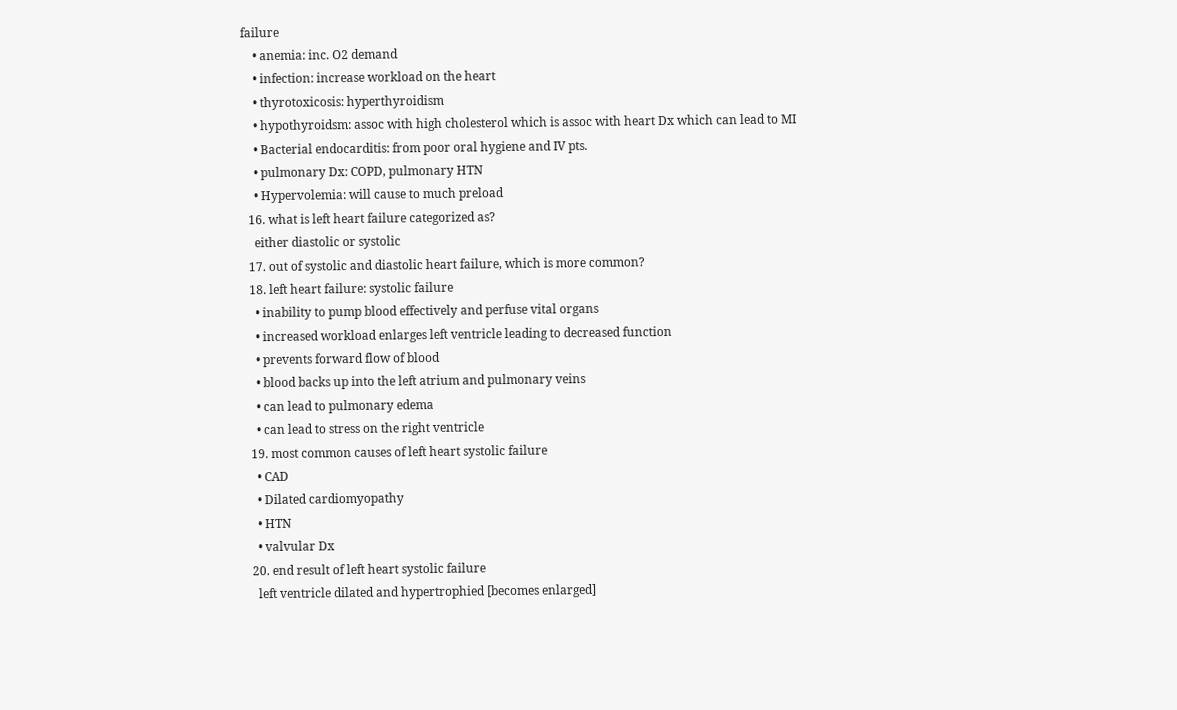failure
    • anemia: inc. O2 demand
    • infection: increase workload on the heart
    • thyrotoxicosis: hyperthyroidism
    • hypothyroidsm: assoc with high cholesterol which is assoc with heart Dx which can lead to MI
    • Bacterial endocarditis: from poor oral hygiene and IV pts.
    • pulmonary Dx: COPD, pulmonary HTN
    • Hypervolemia: will cause to much preload
  16. what is left heart failure categorized as?
    either diastolic or systolic
  17. out of systolic and diastolic heart failure, which is more common?
  18. left heart failure: systolic failure
    • inability to pump blood effectively and perfuse vital organs
    • increased workload enlarges left ventricle leading to decreased function
    • prevents forward flow of blood
    • blood backs up into the left atrium and pulmonary veins
    • can lead to pulmonary edema
    • can lead to stress on the right ventricle
  19. most common causes of left heart systolic failure
    • CAD
    • Dilated cardiomyopathy
    • HTN
    • valvular Dx
  20. end result of left heart systolic failure
    left ventricle dilated and hypertrophied [becomes enlarged]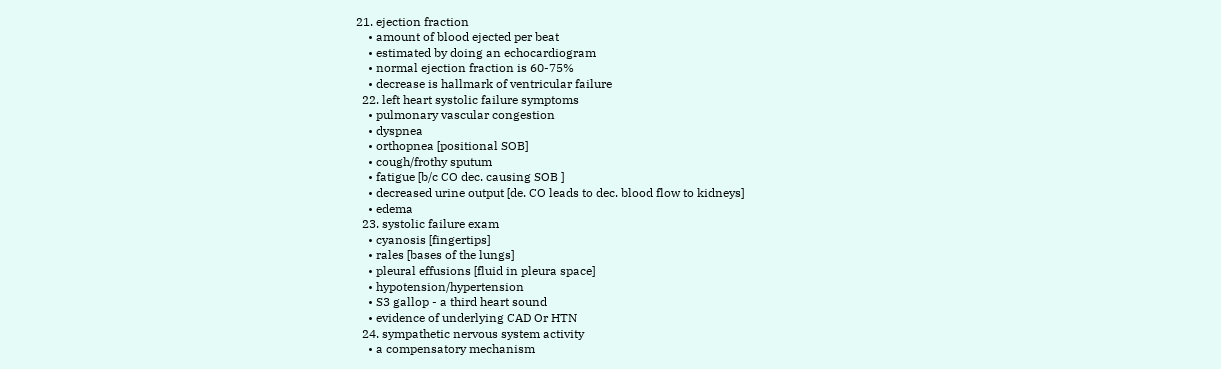21. ejection fraction
    • amount of blood ejected per beat
    • estimated by doing an echocardiogram
    • normal ejection fraction is 60-75%
    • decrease is hallmark of ventricular failure
  22. left heart systolic failure symptoms
    • pulmonary vascular congestion
    • dyspnea
    • orthopnea [positional SOB]
    • cough/frothy sputum
    • fatigue [b/c CO dec. causing SOB ]
    • decreased urine output [de. CO leads to dec. blood flow to kidneys]
    • edema
  23. systolic failure exam
    • cyanosis [fingertips]
    • rales [bases of the lungs]
    • pleural effusions [fluid in pleura space]
    • hypotension/hypertension
    • S3 gallop - a third heart sound
    • evidence of underlying CAD Or HTN
  24. sympathetic nervous system activity
    • a compensatory mechanism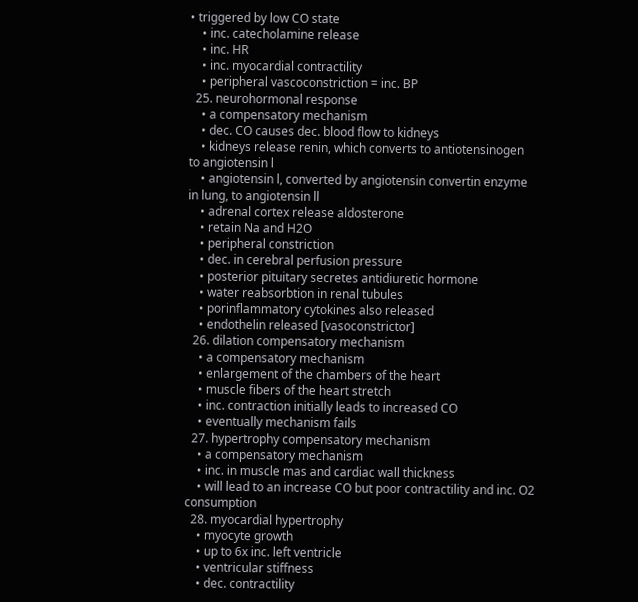• triggered by low CO state
    • inc. catecholamine release
    • inc. HR
    • inc. myocardial contractility
    • peripheral vascoconstriction = inc. BP
  25. neurohormonal response
    • a compensatory mechanism
    • dec. CO causes dec. blood flow to kidneys
    • kidneys release renin, which converts to antiotensinogen  to angiotensin l
    • angiotensin l, converted by angiotensin convertin enzyme in lung, to angiotensin ll
    • adrenal cortex release aldosterone
    • retain Na and H2O
    • peripheral constriction
    • dec. in cerebral perfusion pressure
    • posterior pituitary secretes antidiuretic hormone
    • water reabsorbtion in renal tubules
    • porinflammatory cytokines also released
    • endothelin released [vasoconstrictor]
  26. dilation compensatory mechanism
    • a compensatory mechanism
    • enlargement of the chambers of the heart
    • muscle fibers of the heart stretch
    • inc. contraction initially leads to increased CO
    • eventually mechanism fails
  27. hypertrophy compensatory mechanism
    • a compensatory mechanism
    • inc. in muscle mas and cardiac wall thickness
    • will lead to an increase CO but poor contractility and inc. O2 consumption
  28. myocardial hypertrophy
    • myocyte growth
    • up to 6x inc. left ventricle
    • ventricular stiffness
    • dec. contractility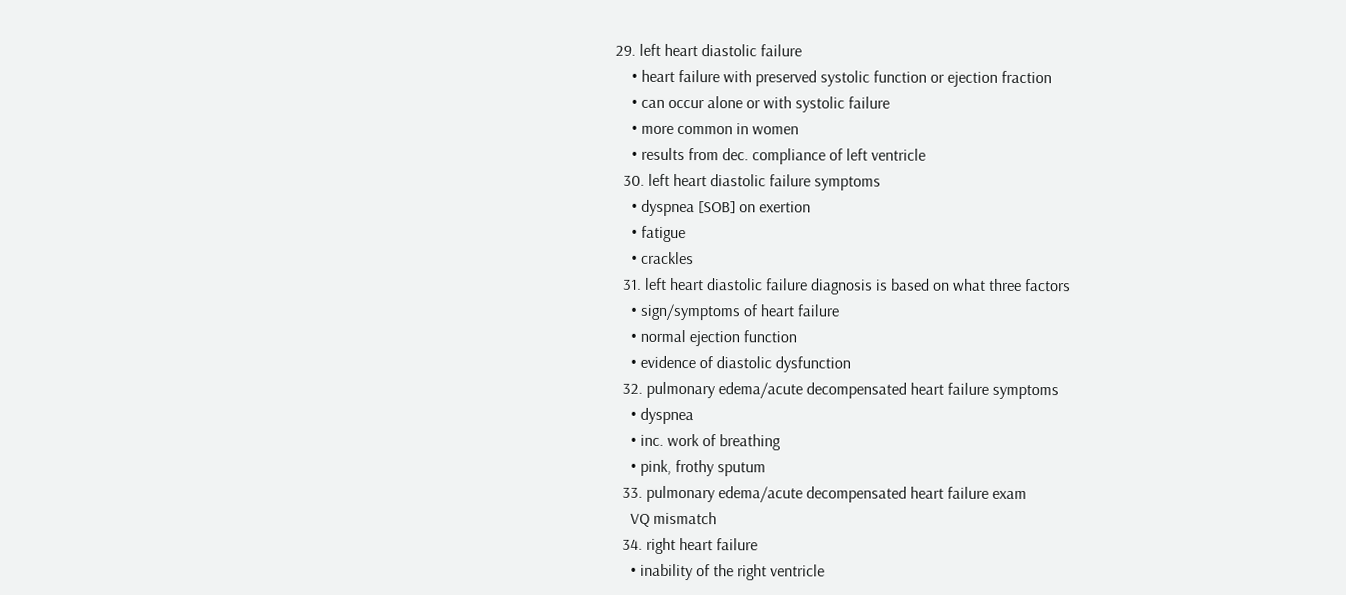29. left heart diastolic failure
    • heart failure with preserved systolic function or ejection fraction
    • can occur alone or with systolic failure
    • more common in women
    • results from dec. compliance of left ventricle
  30. left heart diastolic failure symptoms
    • dyspnea [SOB] on exertion
    • fatigue
    • crackles
  31. left heart diastolic failure diagnosis is based on what three factors
    • sign/symptoms of heart failure
    • normal ejection function
    • evidence of diastolic dysfunction
  32. pulmonary edema/acute decompensated heart failure symptoms
    • dyspnea
    • inc. work of breathing
    • pink, frothy sputum
  33. pulmonary edema/acute decompensated heart failure exam
    VQ mismatch
  34. right heart failure
    • inability of the right ventricle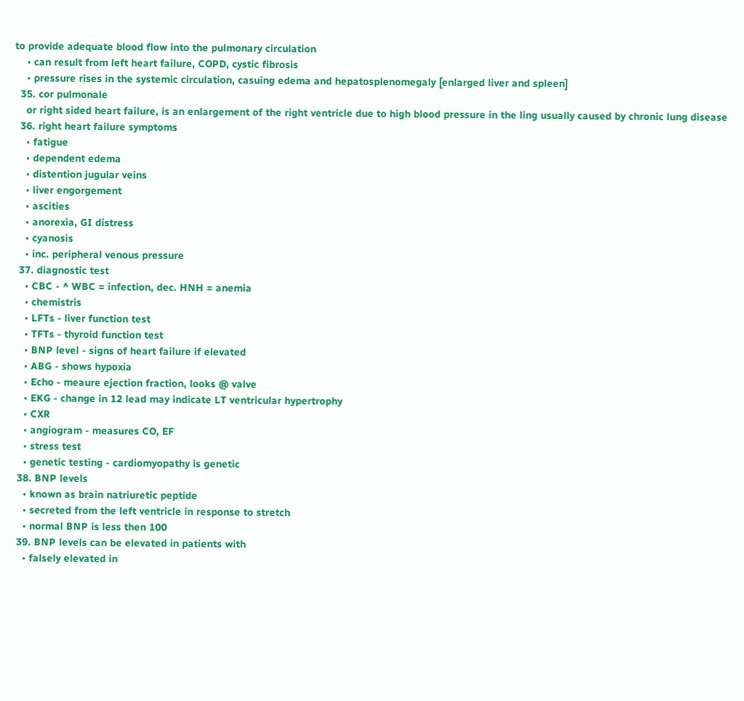to provide adequate blood flow into the pulmonary circulation
    • can result from left heart failure, COPD, cystic fibrosis
    • pressure rises in the systemic circulation, casuing edema and hepatosplenomegaly [enlarged liver and spleen]
  35. cor pulmonale
    or right sided heart failure, is an enlargement of the right ventricle due to high blood pressure in the ling usually caused by chronic lung disease
  36. right heart failure symptoms
    • fatigue
    • dependent edema
    • distention jugular veins
    • liver engorgement
    • ascities
    • anorexia, GI distress
    • cyanosis
    • inc. peripheral venous pressure
  37. diagnostic test
    • CBC - ^ WBC = infection, dec. HNH = anemia
    • chemistris
    • LFTs - liver function test
    • TFTs - thyroid function test
    • BNP level - signs of heart failure if elevated
    • ABG - shows hypoxia
    • Echo - meaure ejection fraction, looks @ valve
    • EKG - change in 12 lead may indicate LT ventricular hypertrophy
    • CXR
    • angiogram - measures CO, EF
    • stress test
    • genetic testing - cardiomyopathy is genetic
  38. BNP levels
    • known as brain natriuretic peptide
    • secreted from the left ventricle in response to stretch
    • normal BNP is less then 100
  39. BNP levels can be elevated in patients with
    • falsely elevated in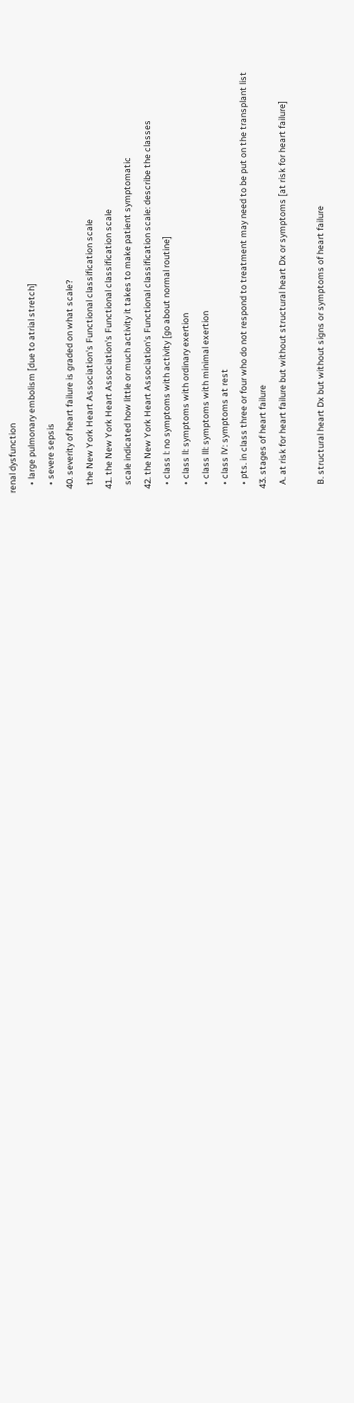renal dysfunction
    • large pulmonary embolism [due to atrial stretch]
    • severe sepsis
  40. severity of heart failure is graded on what scale?
    the New York Heart Association's Functional classification scale
  41. the New York Heart Association's Functional classification scale
    scale indicated how little or much activity it takes to make patient symptomatic
  42. the New York Heart Association's Functional classification scale: describe the classes
    • class l: no symptoms with activity [go about normal routine]
    • class ll: symptoms with ordinary exertion
    • class lll: symptoms with minimal exertion
    • class lV: symptoms at rest
    • pts. in class three or four who do not respond to treatment may need to be put on the transplant list
  43. stages of heart failure
    A. at risk for heart failure but without structural heart Dx or symptoms [at risk for heart failure]

    B. structural heart Dx but without signs or symptoms of heart failure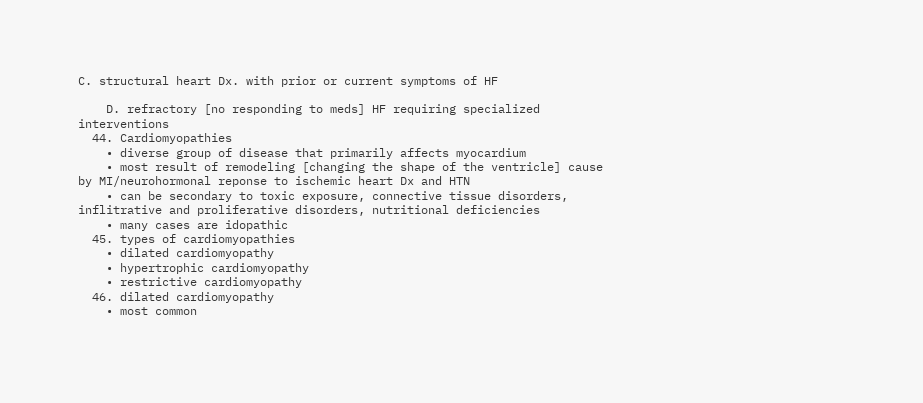C. structural heart Dx. with prior or current symptoms of HF

    D. refractory [no responding to meds] HF requiring specialized interventions
  44. Cardiomyopathies
    • diverse group of disease that primarily affects myocardium
    • most result of remodeling [changing the shape of the ventricle] cause by MI/neurohormonal reponse to ischemic heart Dx and HTN
    • can be secondary to toxic exposure, connective tissue disorders, inflitrative and proliferative disorders, nutritional deficiencies
    • many cases are idopathic
  45. types of cardiomyopathies
    • dilated cardiomyopathy
    • hypertrophic cardiomyopathy
    • restrictive cardiomyopathy
  46. dilated cardiomyopathy
    • most common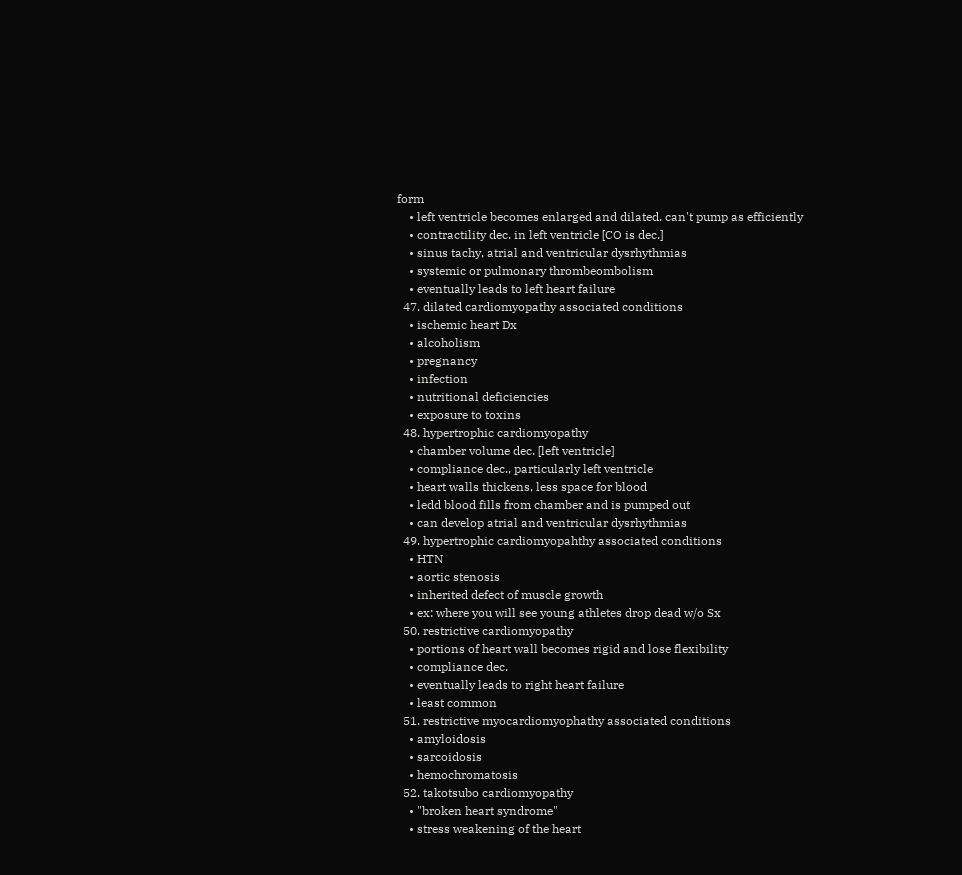form
    • left ventricle becomes enlarged and dilated. can't pump as efficiently
    • contractility dec. in left ventricle [CO is dec.]
    • sinus tachy, atrial and ventricular dysrhythmias
    • systemic or pulmonary thrombeombolism
    • eventually leads to left heart failure
  47. dilated cardiomyopathy associated conditions
    • ischemic heart Dx
    • alcoholism
    • pregnancy
    • infection
    • nutritional deficiencies
    • exposure to toxins
  48. hypertrophic cardiomyopathy
    • chamber volume dec. [left ventricle]
    • compliance dec., particularly left ventricle
    • heart walls thickens, less space for blood
    • ledd blood fills from chamber and is pumped out
    • can develop atrial and ventricular dysrhythmias
  49. hypertrophic cardiomyopahthy associated conditions
    • HTN
    • aortic stenosis
    • inherited defect of muscle growth
    • ex: where you will see young athletes drop dead w/o Sx
  50. restrictive cardiomyopathy
    • portions of heart wall becomes rigid and lose flexibility
    • compliance dec.
    • eventually leads to right heart failure
    • least common
  51. restrictive myocardiomyophathy associated conditions
    • amyloidosis
    • sarcoidosis
    • hemochromatosis
  52. takotsubo cardiomyopathy
    • "broken heart syndrome"
    • stress weakening of the heart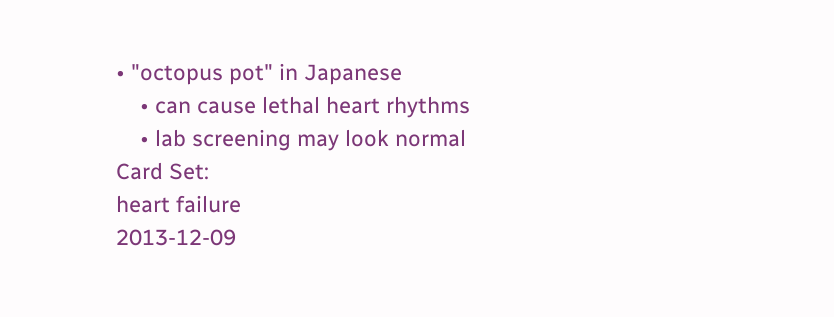• "octopus pot" in Japanese
    • can cause lethal heart rhythms
    • lab screening may look normal
Card Set:
heart failure
2013-12-09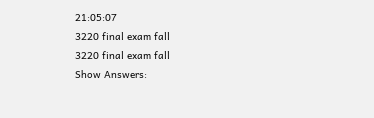21:05:07
3220 final exam fall
3220 final exam fall
Show Answers: